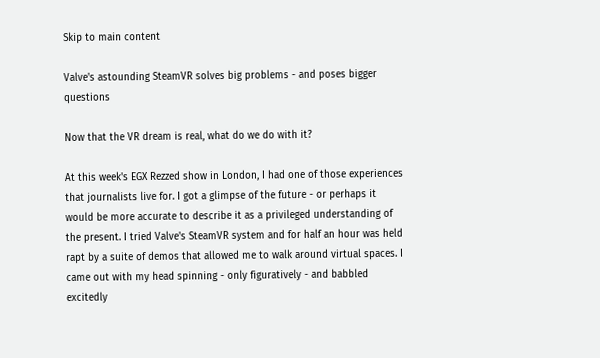Skip to main content

Valve's astounding SteamVR solves big problems - and poses bigger questions

Now that the VR dream is real, what do we do with it?

At this week's EGX Rezzed show in London, I had one of those experiences that journalists live for. I got a glimpse of the future - or perhaps it would be more accurate to describe it as a privileged understanding of the present. I tried Valve's SteamVR system and for half an hour was held rapt by a suite of demos that allowed me to walk around virtual spaces. I came out with my head spinning - only figuratively - and babbled excitedly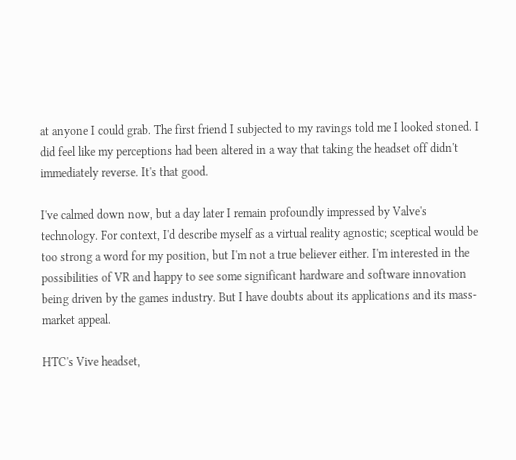at anyone I could grab. The first friend I subjected to my ravings told me I looked stoned. I did feel like my perceptions had been altered in a way that taking the headset off didn't immediately reverse. It's that good.

I've calmed down now, but a day later I remain profoundly impressed by Valve's technology. For context, I'd describe myself as a virtual reality agnostic; sceptical would be too strong a word for my position, but I'm not a true believer either. I'm interested in the possibilities of VR and happy to see some significant hardware and software innovation being driven by the games industry. But I have doubts about its applications and its mass-market appeal.

HTC's Vive headset,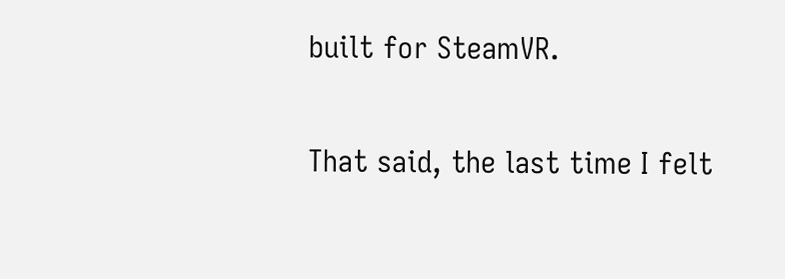built for SteamVR.

That said, the last time I felt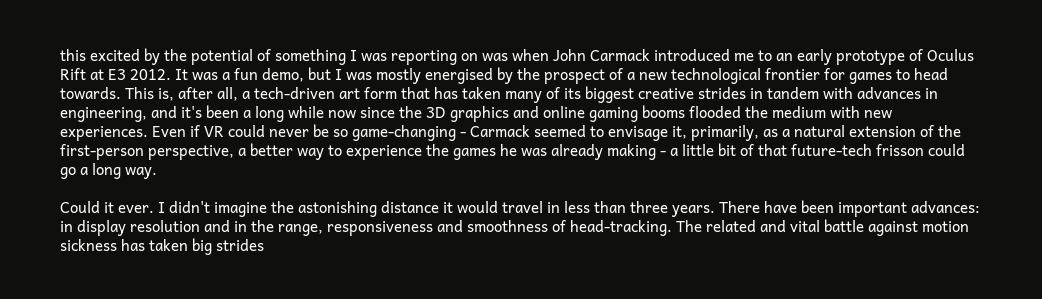this excited by the potential of something I was reporting on was when John Carmack introduced me to an early prototype of Oculus Rift at E3 2012. It was a fun demo, but I was mostly energised by the prospect of a new technological frontier for games to head towards. This is, after all, a tech-driven art form that has taken many of its biggest creative strides in tandem with advances in engineering, and it's been a long while now since the 3D graphics and online gaming booms flooded the medium with new experiences. Even if VR could never be so game-changing - Carmack seemed to envisage it, primarily, as a natural extension of the first-person perspective, a better way to experience the games he was already making - a little bit of that future-tech frisson could go a long way.

Could it ever. I didn't imagine the astonishing distance it would travel in less than three years. There have been important advances: in display resolution and in the range, responsiveness and smoothness of head-tracking. The related and vital battle against motion sickness has taken big strides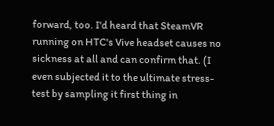forward, too. I'd heard that SteamVR running on HTC's Vive headset causes no sickness at all and can confirm that. (I even subjected it to the ultimate stress-test by sampling it first thing in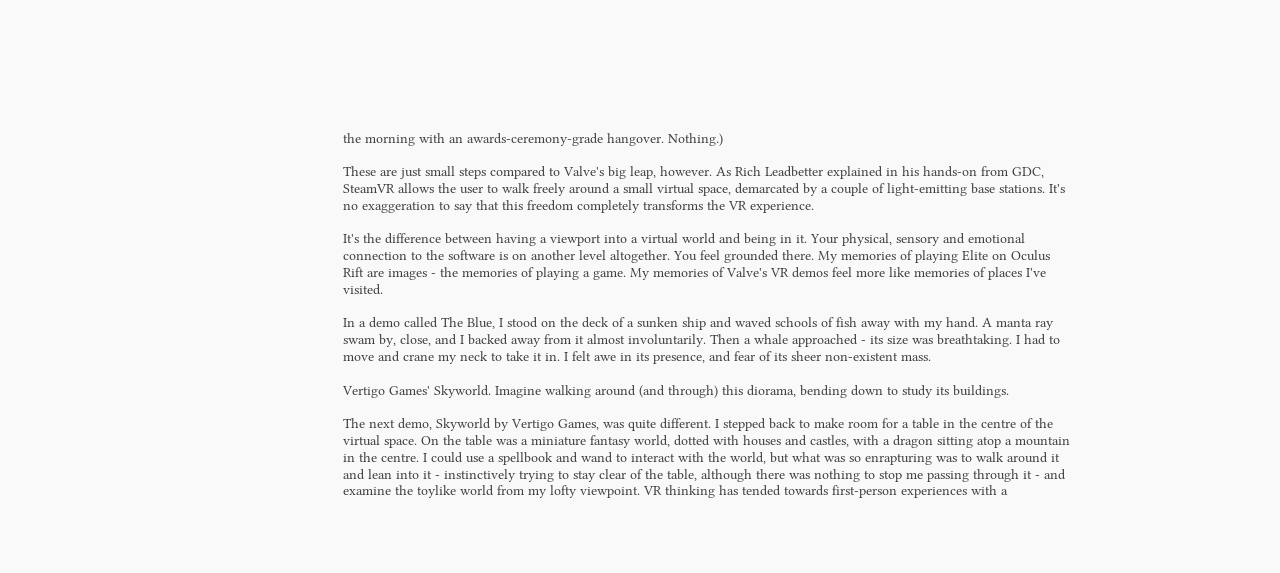the morning with an awards-ceremony-grade hangover. Nothing.)

These are just small steps compared to Valve's big leap, however. As Rich Leadbetter explained in his hands-on from GDC, SteamVR allows the user to walk freely around a small virtual space, demarcated by a couple of light-emitting base stations. It's no exaggeration to say that this freedom completely transforms the VR experience.

It's the difference between having a viewport into a virtual world and being in it. Your physical, sensory and emotional connection to the software is on another level altogether. You feel grounded there. My memories of playing Elite on Oculus Rift are images - the memories of playing a game. My memories of Valve's VR demos feel more like memories of places I've visited.

In a demo called The Blue, I stood on the deck of a sunken ship and waved schools of fish away with my hand. A manta ray swam by, close, and I backed away from it almost involuntarily. Then a whale approached - its size was breathtaking. I had to move and crane my neck to take it in. I felt awe in its presence, and fear of its sheer non-existent mass.

Vertigo Games' Skyworld. Imagine walking around (and through) this diorama, bending down to study its buildings.

The next demo, Skyworld by Vertigo Games, was quite different. I stepped back to make room for a table in the centre of the virtual space. On the table was a miniature fantasy world, dotted with houses and castles, with a dragon sitting atop a mountain in the centre. I could use a spellbook and wand to interact with the world, but what was so enrapturing was to walk around it and lean into it - instinctively trying to stay clear of the table, although there was nothing to stop me passing through it - and examine the toylike world from my lofty viewpoint. VR thinking has tended towards first-person experiences with a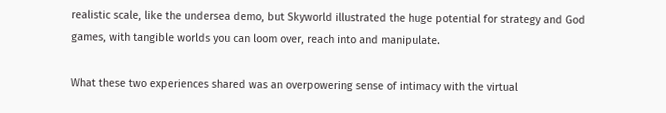realistic scale, like the undersea demo, but Skyworld illustrated the huge potential for strategy and God games, with tangible worlds you can loom over, reach into and manipulate.

What these two experiences shared was an overpowering sense of intimacy with the virtual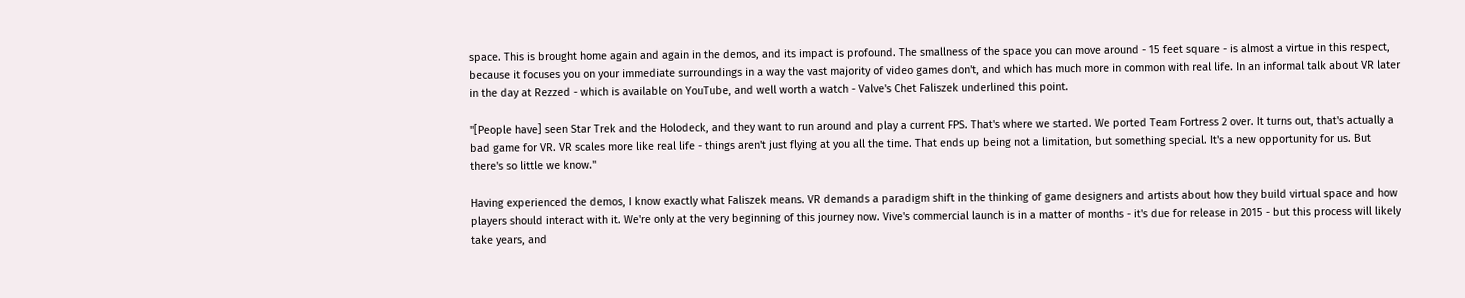space. This is brought home again and again in the demos, and its impact is profound. The smallness of the space you can move around - 15 feet square - is almost a virtue in this respect, because it focuses you on your immediate surroundings in a way the vast majority of video games don't, and which has much more in common with real life. In an informal talk about VR later in the day at Rezzed - which is available on YouTube, and well worth a watch - Valve's Chet Faliszek underlined this point.

"[People have] seen Star Trek and the Holodeck, and they want to run around and play a current FPS. That's where we started. We ported Team Fortress 2 over. It turns out, that's actually a bad game for VR. VR scales more like real life - things aren't just flying at you all the time. That ends up being not a limitation, but something special. It's a new opportunity for us. But there's so little we know."

Having experienced the demos, I know exactly what Faliszek means. VR demands a paradigm shift in the thinking of game designers and artists about how they build virtual space and how players should interact with it. We're only at the very beginning of this journey now. Vive's commercial launch is in a matter of months - it's due for release in 2015 - but this process will likely take years, and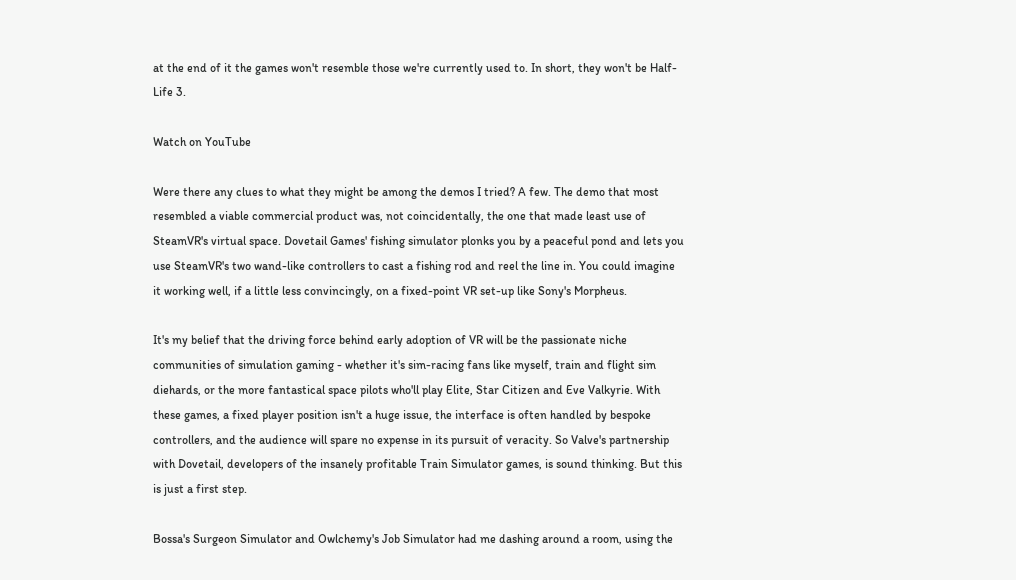at the end of it the games won't resemble those we're currently used to. In short, they won't be Half-Life 3.

Watch on YouTube

Were there any clues to what they might be among the demos I tried? A few. The demo that most resembled a viable commercial product was, not coincidentally, the one that made least use of SteamVR's virtual space. Dovetail Games' fishing simulator plonks you by a peaceful pond and lets you use SteamVR's two wand-like controllers to cast a fishing rod and reel the line in. You could imagine it working well, if a little less convincingly, on a fixed-point VR set-up like Sony's Morpheus.

It's my belief that the driving force behind early adoption of VR will be the passionate niche communities of simulation gaming - whether it's sim-racing fans like myself, train and flight sim diehards, or the more fantastical space pilots who'll play Elite, Star Citizen and Eve Valkyrie. With these games, a fixed player position isn't a huge issue, the interface is often handled by bespoke controllers, and the audience will spare no expense in its pursuit of veracity. So Valve's partnership with Dovetail, developers of the insanely profitable Train Simulator games, is sound thinking. But this is just a first step.

Bossa's Surgeon Simulator and Owlchemy's Job Simulator had me dashing around a room, using the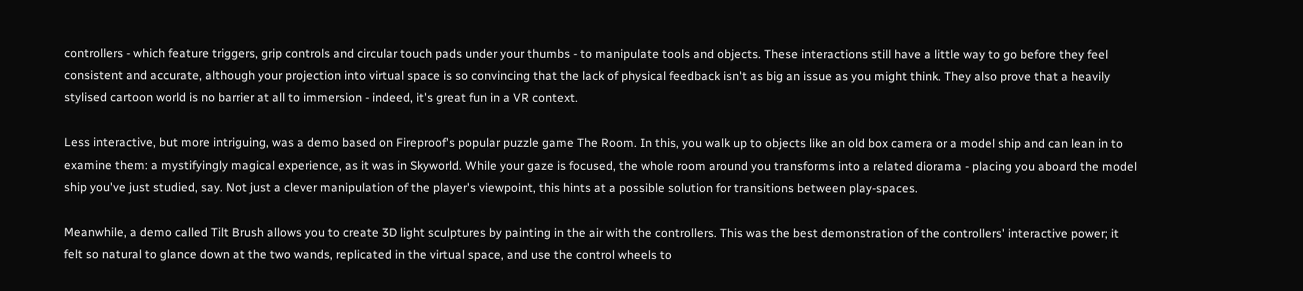controllers - which feature triggers, grip controls and circular touch pads under your thumbs - to manipulate tools and objects. These interactions still have a little way to go before they feel consistent and accurate, although your projection into virtual space is so convincing that the lack of physical feedback isn't as big an issue as you might think. They also prove that a heavily stylised cartoon world is no barrier at all to immersion - indeed, it's great fun in a VR context.

Less interactive, but more intriguing, was a demo based on Fireproof's popular puzzle game The Room. In this, you walk up to objects like an old box camera or a model ship and can lean in to examine them: a mystifyingly magical experience, as it was in Skyworld. While your gaze is focused, the whole room around you transforms into a related diorama - placing you aboard the model ship you've just studied, say. Not just a clever manipulation of the player's viewpoint, this hints at a possible solution for transitions between play-spaces.

Meanwhile, a demo called Tilt Brush allows you to create 3D light sculptures by painting in the air with the controllers. This was the best demonstration of the controllers' interactive power; it felt so natural to glance down at the two wands, replicated in the virtual space, and use the control wheels to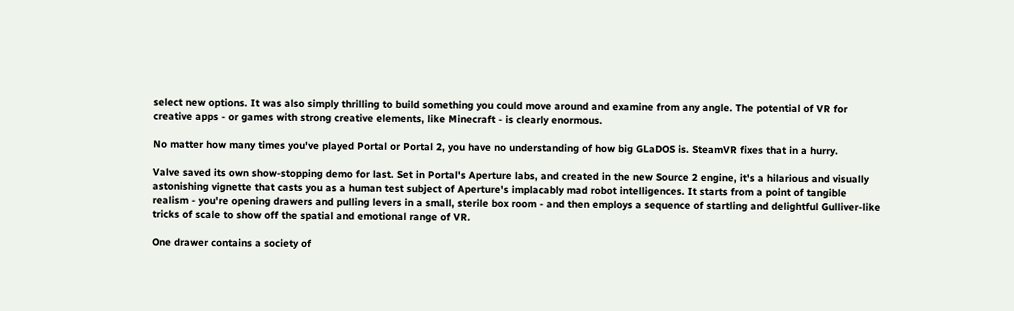select new options. It was also simply thrilling to build something you could move around and examine from any angle. The potential of VR for creative apps - or games with strong creative elements, like Minecraft - is clearly enormous.

No matter how many times you've played Portal or Portal 2, you have no understanding of how big GLaDOS is. SteamVR fixes that in a hurry.

Valve saved its own show-stopping demo for last. Set in Portal's Aperture labs, and created in the new Source 2 engine, it's a hilarious and visually astonishing vignette that casts you as a human test subject of Aperture's implacably mad robot intelligences. It starts from a point of tangible realism - you're opening drawers and pulling levers in a small, sterile box room - and then employs a sequence of startling and delightful Gulliver-like tricks of scale to show off the spatial and emotional range of VR.

One drawer contains a society of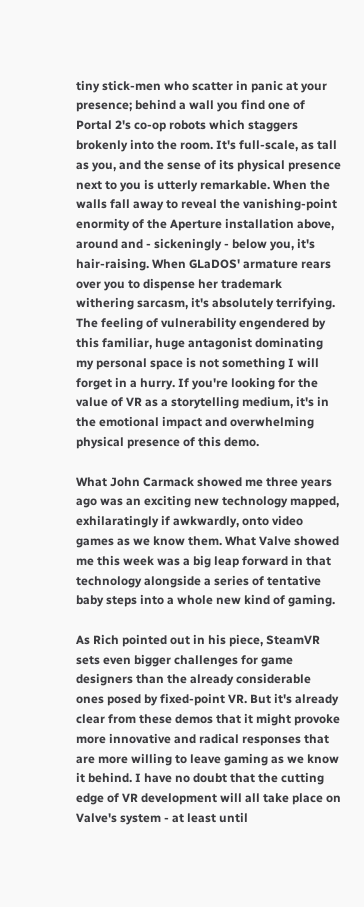tiny stick-men who scatter in panic at your presence; behind a wall you find one of Portal 2's co-op robots which staggers brokenly into the room. It's full-scale, as tall as you, and the sense of its physical presence next to you is utterly remarkable. When the walls fall away to reveal the vanishing-point enormity of the Aperture installation above, around and - sickeningly - below you, it's hair-raising. When GLaDOS' armature rears over you to dispense her trademark withering sarcasm, it's absolutely terrifying. The feeling of vulnerability engendered by this familiar, huge antagonist dominating my personal space is not something I will forget in a hurry. If you're looking for the value of VR as a storytelling medium, it's in the emotional impact and overwhelming physical presence of this demo.

What John Carmack showed me three years ago was an exciting new technology mapped, exhilaratingly if awkwardly, onto video games as we know them. What Valve showed me this week was a big leap forward in that technology alongside a series of tentative baby steps into a whole new kind of gaming.

As Rich pointed out in his piece, SteamVR sets even bigger challenges for game designers than the already considerable ones posed by fixed-point VR. But it's already clear from these demos that it might provoke more innovative and radical responses that are more willing to leave gaming as we know it behind. I have no doubt that the cutting edge of VR development will all take place on Valve's system - at least until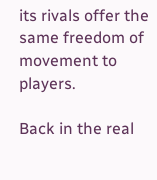its rivals offer the same freedom of movement to players.

Back in the real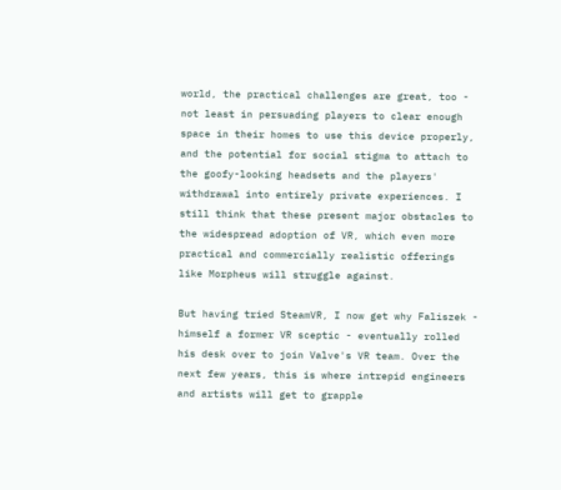world, the practical challenges are great, too - not least in persuading players to clear enough space in their homes to use this device properly, and the potential for social stigma to attach to the goofy-looking headsets and the players' withdrawal into entirely private experiences. I still think that these present major obstacles to the widespread adoption of VR, which even more practical and commercially realistic offerings like Morpheus will struggle against.

But having tried SteamVR, I now get why Faliszek - himself a former VR sceptic - eventually rolled his desk over to join Valve's VR team. Over the next few years, this is where intrepid engineers and artists will get to grapple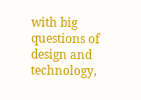with big questions of design and technology,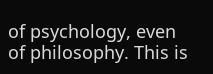of psychology, even of philosophy. This is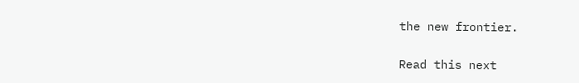the new frontier.

Read this next